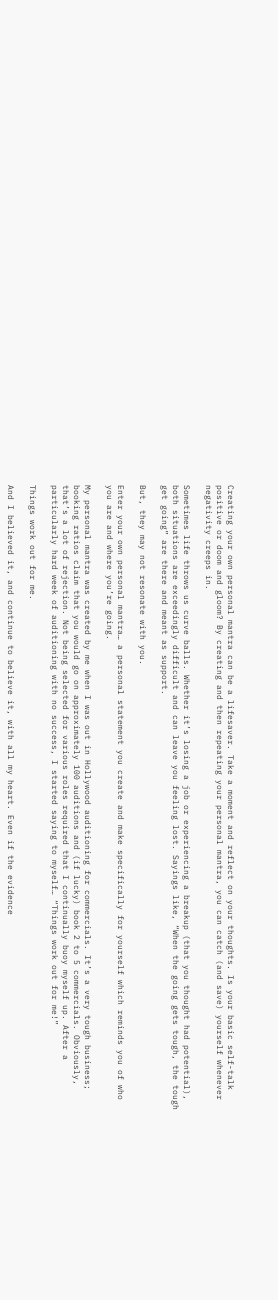Creating your own personal mantra can be a lifesaver. Take a moment and reflect on your thoughts. Is your basic self-talk positive or doom and gloom? By creating and then repeating your personal mantra, you can catch (and save) yourself whenever negativity creeps in.

Sometimes life throws us curve balls. Whether it’s losing a job or experiencing a breakup (that you thought had potential), both situations are exceedingly difficult and can leave you feeling lost. Sayings like, “When the going gets tough, the tough get going” are there and meant as support.

But, they may not resonate with you.

Enter your own personal mantra… a personal statement you create and make specifically for yourself which reminds you of who you are and where you’re going.

My personal mantra was created by me when I was out in Hollywood auditioning for commercials. It’s a very tough business; booking ratios claim that you would go on approximately 100 auditions and (if lucky) book 2 to 5 commercials. Obviously, that’s a lot of rejection. Not being selected for various roles required that I continually buoy myself up. After a particularly hard week of auditioning with no success, I started saying to myself… “Things work out for me!”

Things work out for me.

And I believed it, and continue to believe it, with all my heart. Even if the evidence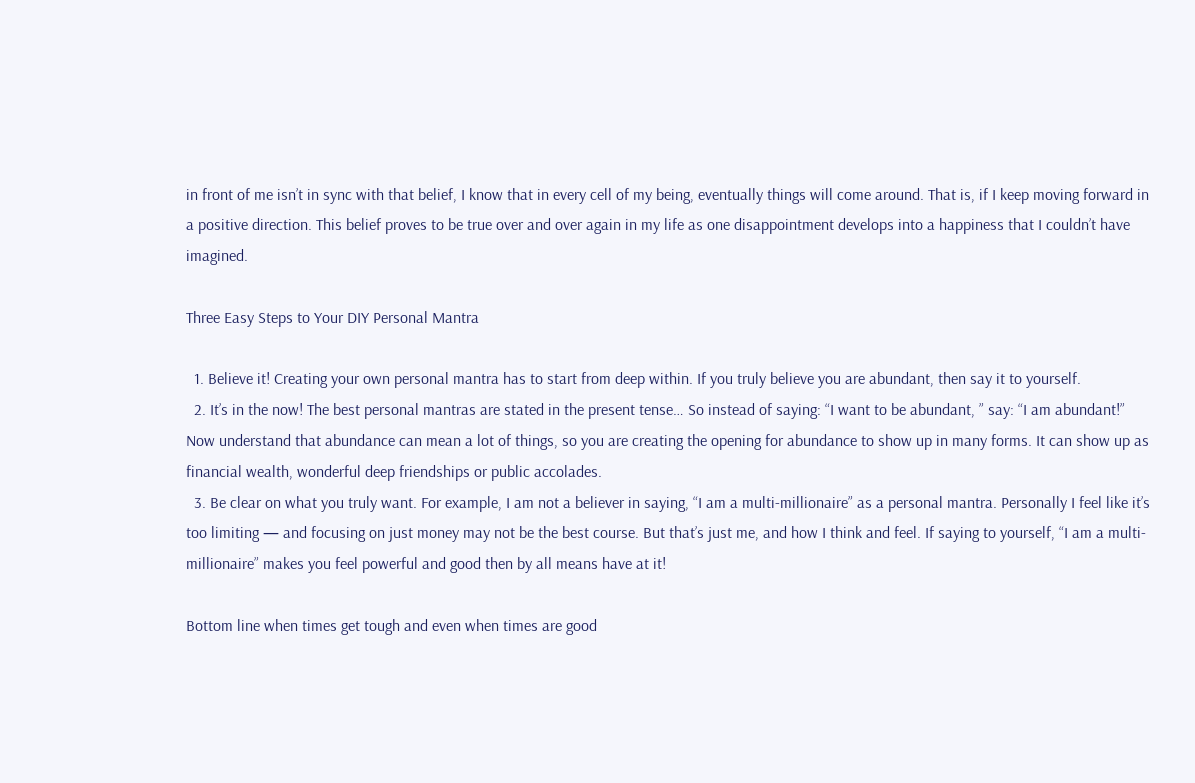in front of me isn’t in sync with that belief, I know that in every cell of my being, eventually things will come around. That is, if I keep moving forward in a positive direction. This belief proves to be true over and over again in my life as one disappointment develops into a happiness that I couldn’t have imagined.

Three Easy Steps to Your DIY Personal Mantra

  1. Believe it! Creating your own personal mantra has to start from deep within. If you truly believe you are abundant, then say it to yourself.
  2. It’s in the now! The best personal mantras are stated in the present tense… So instead of saying: “I want to be abundant, ” say: “I am abundant!” Now understand that abundance can mean a lot of things, so you are creating the opening for abundance to show up in many forms. It can show up as financial wealth, wonderful deep friendships or public accolades.
  3. Be clear on what you truly want. For example, I am not a believer in saying, “I am a multi-millionaire” as a personal mantra. Personally I feel like it’s too limiting — and focusing on just money may not be the best course. But that’s just me, and how I think and feel. If saying to yourself, “I am a multi-millionaire” makes you feel powerful and good then by all means have at it!

Bottom line when times get tough and even when times are good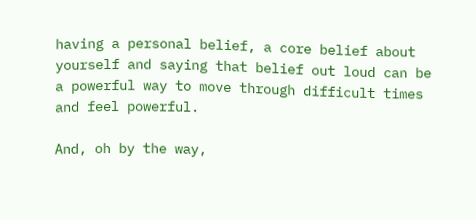having a personal belief, a core belief about yourself and saying that belief out loud can be a powerful way to move through difficult times and feel powerful.

And, oh by the way,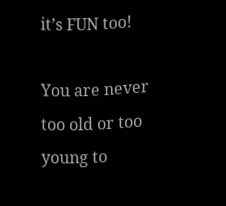it’s FUN too!

You are never too old or too young to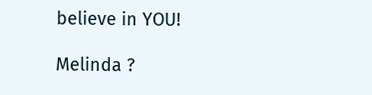believe in YOU!

Melinda ?